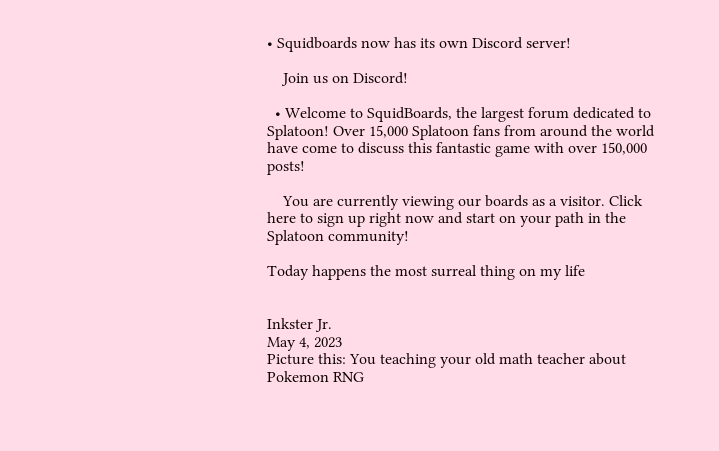• Squidboards now has its own Discord server!

    Join us on Discord!

  • Welcome to SquidBoards, the largest forum dedicated to Splatoon! Over 15,000 Splatoon fans from around the world have come to discuss this fantastic game with over 150,000 posts!

    You are currently viewing our boards as a visitor. Click here to sign up right now and start on your path in the Splatoon community!

Today happens the most surreal thing on my life


Inkster Jr.
May 4, 2023
Picture this: You teaching your old math teacher about Pokemon RNG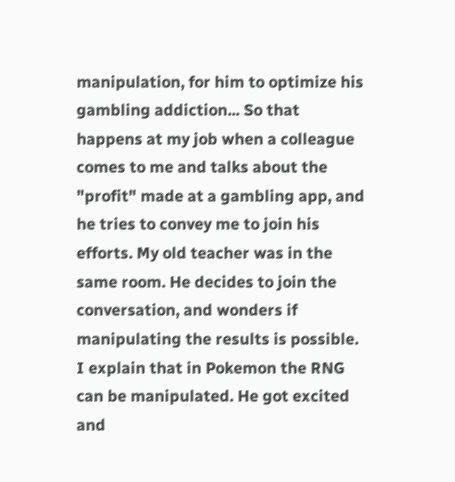manipulation, for him to optimize his gambling addiction... So that happens at my job when a colleague comes to me and talks about the "profit" made at a gambling app, and he tries to convey me to join his efforts. My old teacher was in the same room. He decides to join the conversation, and wonders if manipulating the results is possible. I explain that in Pokemon the RNG can be manipulated. He got excited and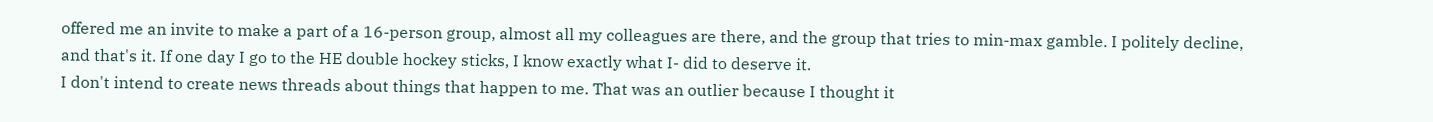offered me an invite to make a part of a 16-person group, almost all my colleagues are there, and the group that tries to min-max gamble. I politely decline, and that's it. If one day I go to the HE double hockey sticks, I know exactly what I- did to deserve it.
I don't intend to create news threads about things that happen to me. That was an outlier because I thought it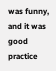was funny, and it was good practice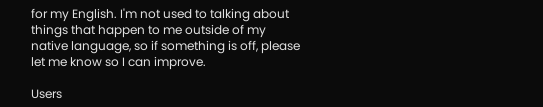for my English. I'm not used to talking about things that happen to me outside of my native language, so if something is off, please let me know so I can improve.

Users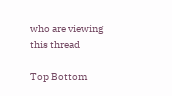who are viewing this thread

Top Bottom